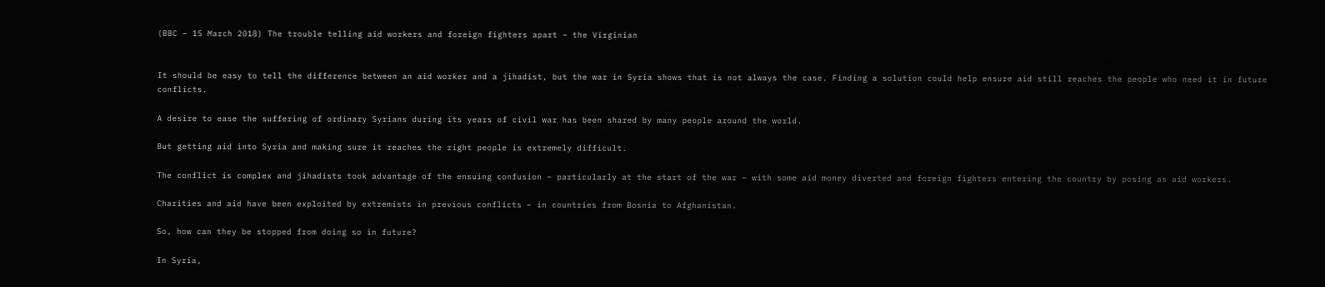(BBC – 15 March 2018) The trouble telling aid workers and foreign fighters apart – the Virginian


It should be easy to tell the difference between an aid worker and a jihadist, but the war in Syria shows that is not always the case. Finding a solution could help ensure aid still reaches the people who need it in future conflicts.

A desire to ease the suffering of ordinary Syrians during its years of civil war has been shared by many people around the world.

But getting aid into Syria and making sure it reaches the right people is extremely difficult.

The conflict is complex and jihadists took advantage of the ensuing confusion – particularly at the start of the war – with some aid money diverted and foreign fighters entering the country by posing as aid workers.

Charities and aid have been exploited by extremists in previous conflicts – in countries from Bosnia to Afghanistan.

So, how can they be stopped from doing so in future?

In Syria,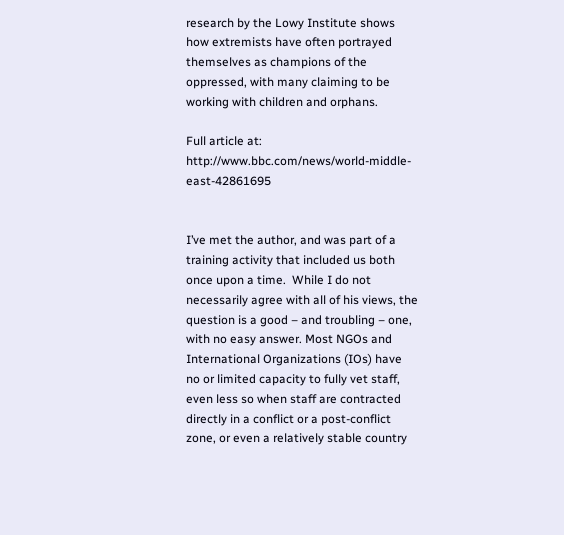research by the Lowy Institute shows how extremists have often portrayed themselves as champions of the oppressed, with many claiming to be working with children and orphans.

Full article at: http://www.bbc.com/news/world-middle-east-42861695


I’ve met the author, and was part of a training activity that included us both once upon a time.  While I do not necessarily agree with all of his views, the question is a good – and troubling – one, with no easy answer. Most NGOs and International Organizations (IOs) have no or limited capacity to fully vet staff, even less so when staff are contracted directly in a conflict or a post-conflict zone, or even a relatively stable country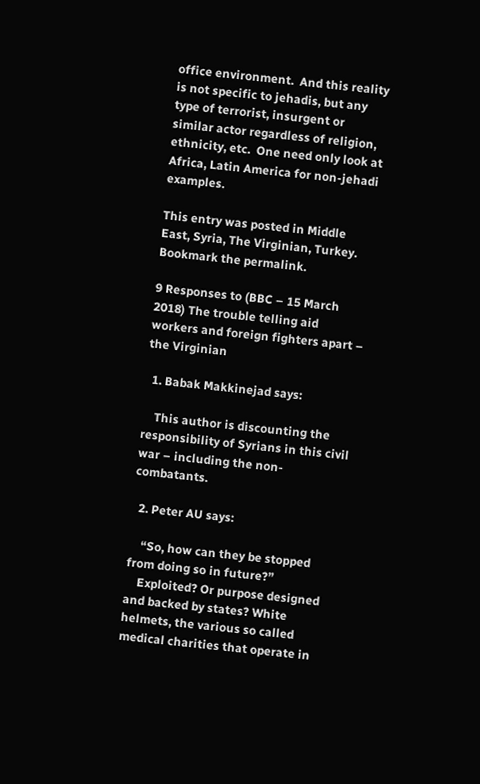office environment.  And this reality is not specific to jehadis, but any type of terrorist, insurgent or similar actor regardless of religion, ethnicity, etc.  One need only look at Africa, Latin America for non-jehadi examples.

This entry was posted in Middle East, Syria, The Virginian, Turkey. Bookmark the permalink.

9 Responses to (BBC – 15 March 2018) The trouble telling aid workers and foreign fighters apart – the Virginian

  1. Babak Makkinejad says:

    This author is discounting the responsibility of Syrians in this civil war – including the non-combatants.

  2. Peter AU says:

    “So, how can they be stopped from doing so in future?”
    Exploited? Or purpose designed and backed by states? White helmets, the various so called medical charities that operate in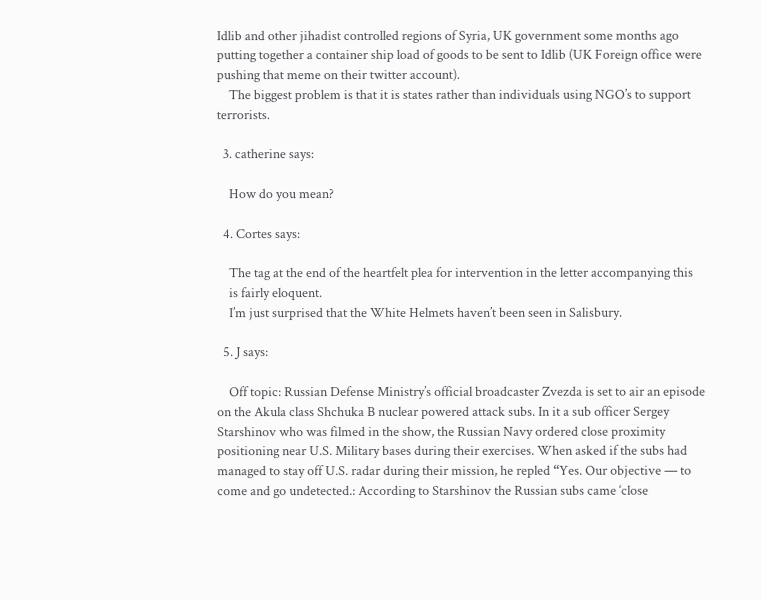Idlib and other jihadist controlled regions of Syria, UK government some months ago putting together a container ship load of goods to be sent to Idlib (UK Foreign office were pushing that meme on their twitter account).
    The biggest problem is that it is states rather than individuals using NGO’s to support terrorists.

  3. catherine says:

    How do you mean?

  4. Cortes says:

    The tag at the end of the heartfelt plea for intervention in the letter accompanying this
    is fairly eloquent.
    I’m just surprised that the White Helmets haven’t been seen in Salisbury.

  5. J says:

    Off topic: Russian Defense Ministry’s official broadcaster Zvezda is set to air an episode on the Akula class Shchuka B nuclear powered attack subs. In it a sub officer Sergey Starshinov who was filmed in the show, the Russian Navy ordered close proximity positioning near U.S. Military bases during their exercises. When asked if the subs had managed to stay off U.S. radar during their mission, he repled “Yes. Our objective — to come and go undetected.: According to Starshinov the Russian subs came ‘close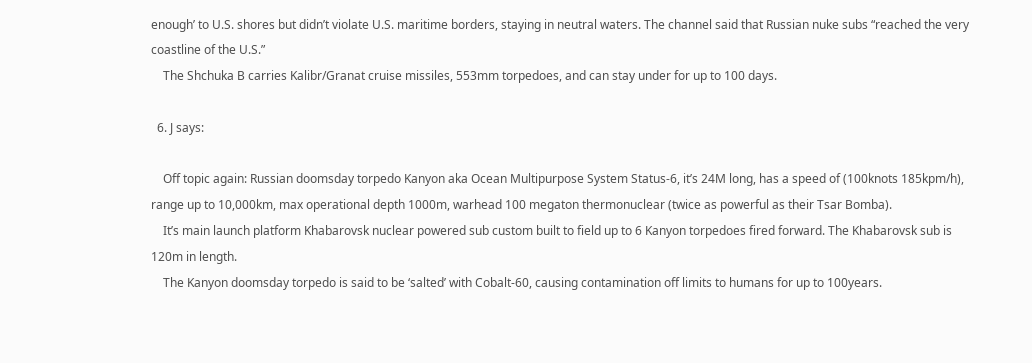enough’ to U.S. shores but didn’t violate U.S. maritime borders, staying in neutral waters. The channel said that Russian nuke subs “reached the very coastline of the U.S.”
    The Shchuka B carries Kalibr/Granat cruise missiles, 553mm torpedoes, and can stay under for up to 100 days.

  6. J says:

    Off topic again: Russian doomsday torpedo Kanyon aka Ocean Multipurpose System Status-6, it’s 24M long, has a speed of (100knots 185kpm/h), range up to 10,000km, max operational depth 1000m, warhead 100 megaton thermonuclear (twice as powerful as their Tsar Bomba).
    It’s main launch platform Khabarovsk nuclear powered sub custom built to field up to 6 Kanyon torpedoes fired forward. The Khabarovsk sub is 120m in length.
    The Kanyon doomsday torpedo is said to be ‘salted’ with Cobalt-60, causing contamination off limits to humans for up to 100years.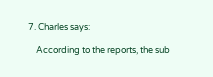7. Charles says:

    According to the reports, the sub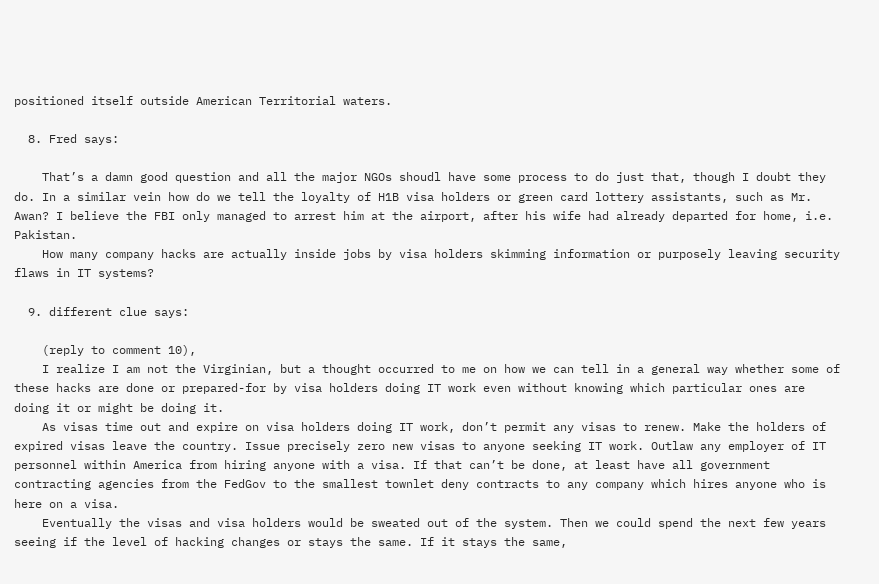positioned itself outside American Territorial waters.

  8. Fred says:

    That’s a damn good question and all the major NGOs shoudl have some process to do just that, though I doubt they do. In a similar vein how do we tell the loyalty of H1B visa holders or green card lottery assistants, such as Mr. Awan? I believe the FBI only managed to arrest him at the airport, after his wife had already departed for home, i.e. Pakistan.
    How many company hacks are actually inside jobs by visa holders skimming information or purposely leaving security flaws in IT systems?

  9. different clue says:

    (reply to comment 10),
    I realize I am not the Virginian, but a thought occurred to me on how we can tell in a general way whether some of these hacks are done or prepared-for by visa holders doing IT work even without knowing which particular ones are doing it or might be doing it.
    As visas time out and expire on visa holders doing IT work, don’t permit any visas to renew. Make the holders of expired visas leave the country. Issue precisely zero new visas to anyone seeking IT work. Outlaw any employer of IT personnel within America from hiring anyone with a visa. If that can’t be done, at least have all government contracting agencies from the FedGov to the smallest townlet deny contracts to any company which hires anyone who is here on a visa.
    Eventually the visas and visa holders would be sweated out of the system. Then we could spend the next few years seeing if the level of hacking changes or stays the same. If it stays the same,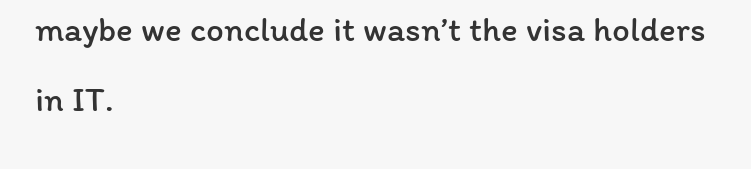maybe we conclude it wasn’t the visa holders in IT.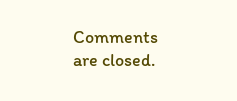Comments are closed.